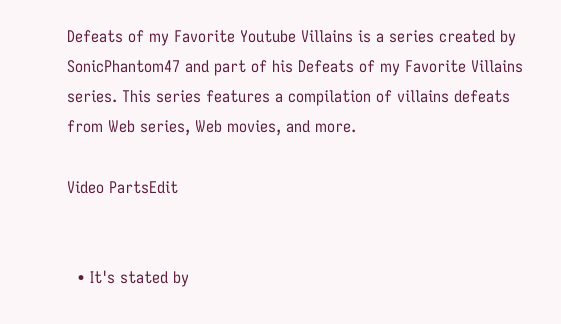Defeats of my Favorite Youtube Villains is a series created by SonicPhantom47 and part of his Defeats of my Favorite Villains series. This series features a compilation of villains defeats from Web series, Web movies, and more.

Video PartsEdit


  • It's stated by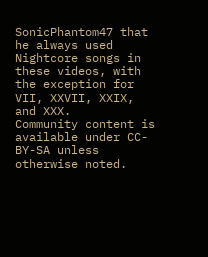SonicPhantom47 that he always used Nightcore songs in these videos, with the exception for VII, XXVII, XXIX, and XXX.
Community content is available under CC-BY-SA unless otherwise noted.